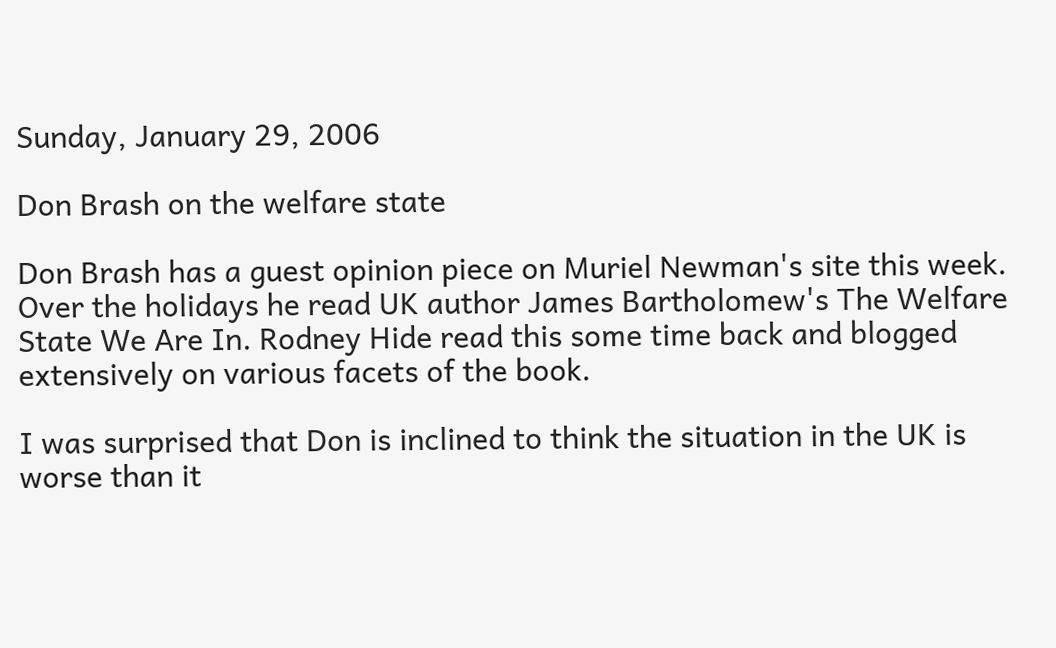Sunday, January 29, 2006

Don Brash on the welfare state

Don Brash has a guest opinion piece on Muriel Newman's site this week. Over the holidays he read UK author James Bartholomew's The Welfare State We Are In. Rodney Hide read this some time back and blogged extensively on various facets of the book.

I was surprised that Don is inclined to think the situation in the UK is worse than it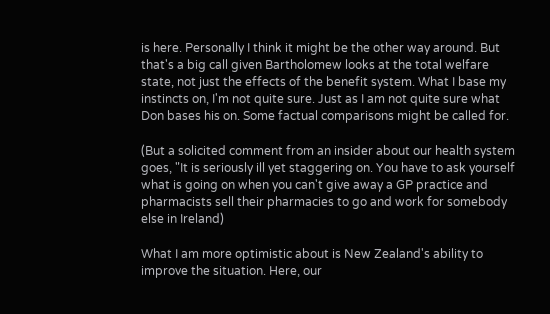is here. Personally I think it might be the other way around. But that's a big call given Bartholomew looks at the total welfare state, not just the effects of the benefit system. What I base my instincts on, I'm not quite sure. Just as I am not quite sure what Don bases his on. Some factual comparisons might be called for.

(But a solicited comment from an insider about our health system goes, "It is seriously ill yet staggering on. You have to ask yourself what is going on when you can't give away a GP practice and pharmacists sell their pharmacies to go and work for somebody else in Ireland)

What I am more optimistic about is New Zealand's ability to improve the situation. Here, our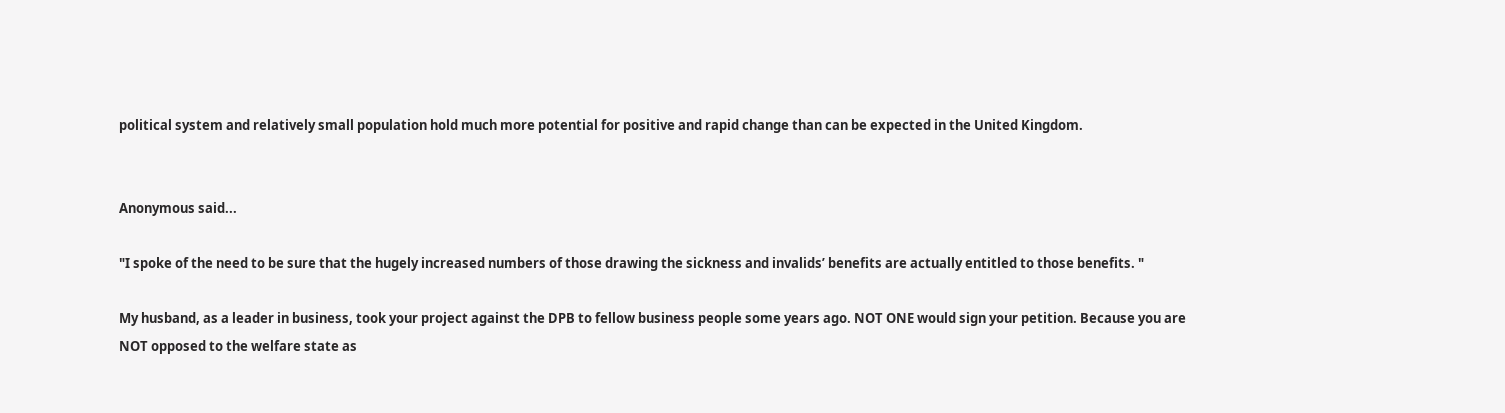political system and relatively small population hold much more potential for positive and rapid change than can be expected in the United Kingdom.


Anonymous said...

"I spoke of the need to be sure that the hugely increased numbers of those drawing the sickness and invalids’ benefits are actually entitled to those benefits. "

My husband, as a leader in business, took your project against the DPB to fellow business people some years ago. NOT ONE would sign your petition. Because you are NOT opposed to the welfare state as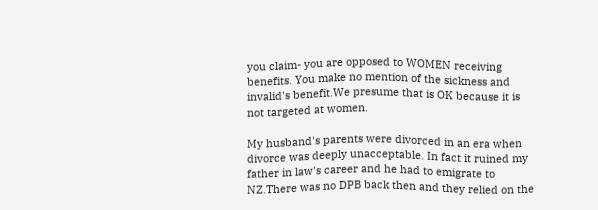you claim- you are opposed to WOMEN receiving benefits. You make no mention of the sickness and invalid's benefit.We presume that is OK because it is not targeted at women.

My husband's parents were divorced in an era when divorce was deeply unacceptable. In fact it ruined my father in law's career and he had to emigrate to NZ.There was no DPB back then and they relied on the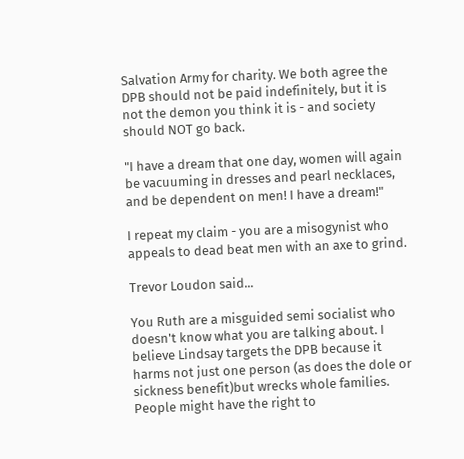Salvation Army for charity. We both agree the DPB should not be paid indefinitely, but it is not the demon you think it is - and society should NOT go back.

"I have a dream that one day, women will again be vacuuming in dresses and pearl necklaces, and be dependent on men! I have a dream!"

I repeat my claim - you are a misogynist who appeals to dead beat men with an axe to grind.

Trevor Loudon said...

You Ruth are a misguided semi socialist who doesn't know what you are talking about. I believe Lindsay targets the DPB because it harms not just one person (as does the dole or sickness benefit)but wrecks whole families. People might have the right to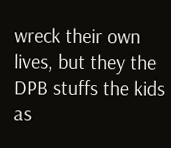wreck their own lives, but they the DPB stuffs the kids as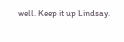well. Keep it up Lindsay.